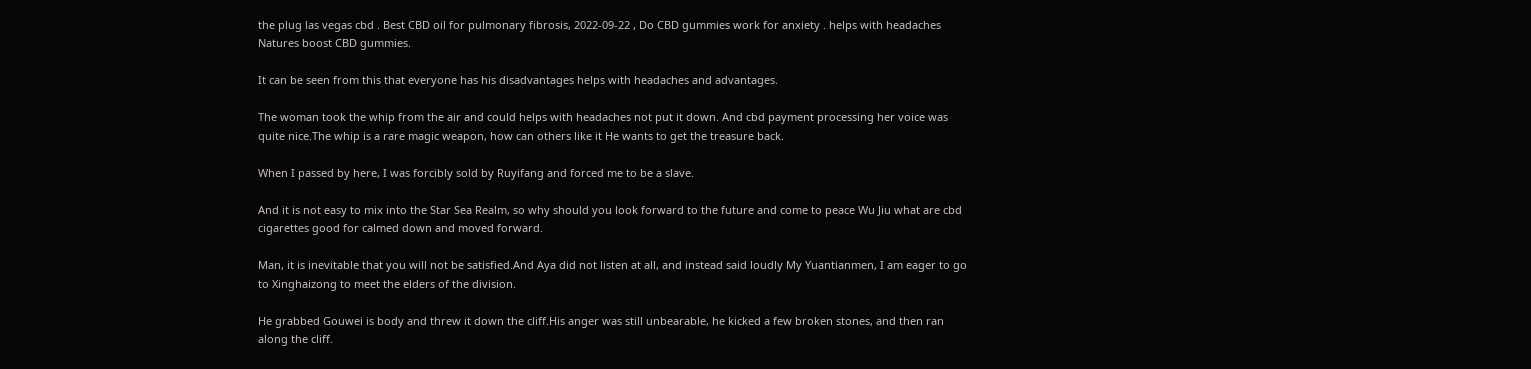the plug las vegas cbd . Best CBD oil for pulmonary fibrosis, 2022-09-22 , Do CBD gummies work for anxiety . helps with headaches Natures boost CBD gummies.

It can be seen from this that everyone has his disadvantages helps with headaches and advantages.

The woman took the whip from the air and could helps with headaches not put it down. And cbd payment processing her voice was quite nice.The whip is a rare magic weapon, how can others like it He wants to get the treasure back.

When I passed by here, I was forcibly sold by Ruyifang and forced me to be a slave.

And it is not easy to mix into the Star Sea Realm, so why should you look forward to the future and come to peace Wu Jiu what are cbd cigarettes good for calmed down and moved forward.

Man, it is inevitable that you will not be satisfied.And Aya did not listen at all, and instead said loudly My Yuantianmen, I am eager to go to Xinghaizong to meet the elders of the division.

He grabbed Gouwei is body and threw it down the cliff.His anger was still unbearable, he kicked a few broken stones, and then ran along the cliff.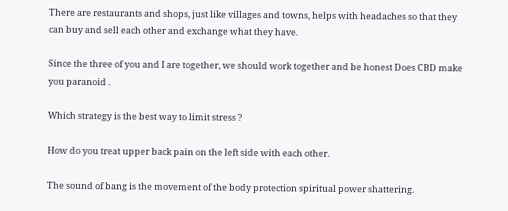There are restaurants and shops, just like villages and towns, helps with headaches so that they can buy and sell each other and exchange what they have.

Since the three of you and I are together, we should work together and be honest Does CBD make you paranoid .

Which strategy is the best way to limit stress ?

How do you treat upper back pain on the left side with each other.

The sound of bang is the movement of the body protection spiritual power shattering.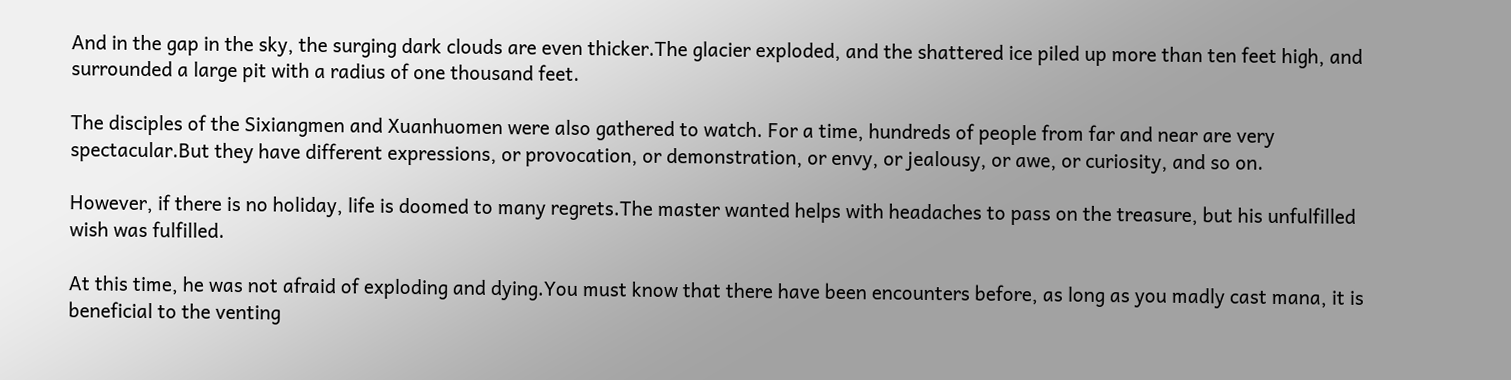And in the gap in the sky, the surging dark clouds are even thicker.The glacier exploded, and the shattered ice piled up more than ten feet high, and surrounded a large pit with a radius of one thousand feet.

The disciples of the Sixiangmen and Xuanhuomen were also gathered to watch. For a time, hundreds of people from far and near are very spectacular.But they have different expressions, or provocation, or demonstration, or envy, or jealousy, or awe, or curiosity, and so on.

However, if there is no holiday, life is doomed to many regrets.The master wanted helps with headaches to pass on the treasure, but his unfulfilled wish was fulfilled.

At this time, he was not afraid of exploding and dying.You must know that there have been encounters before, as long as you madly cast mana, it is beneficial to the venting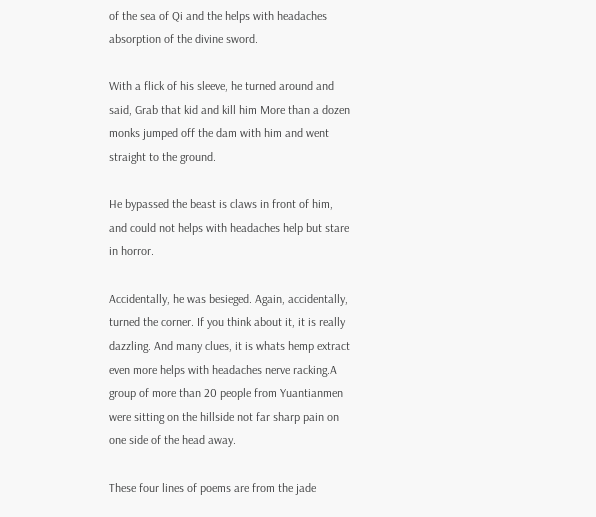of the sea of Qi and the helps with headaches absorption of the divine sword.

With a flick of his sleeve, he turned around and said, Grab that kid and kill him More than a dozen monks jumped off the dam with him and went straight to the ground.

He bypassed the beast is claws in front of him, and could not helps with headaches help but stare in horror.

Accidentally, he was besieged. Again, accidentally, turned the corner. If you think about it, it is really dazzling. And many clues, it is whats hemp extract even more helps with headaches nerve racking.A group of more than 20 people from Yuantianmen were sitting on the hillside not far sharp pain on one side of the head away.

These four lines of poems are from the jade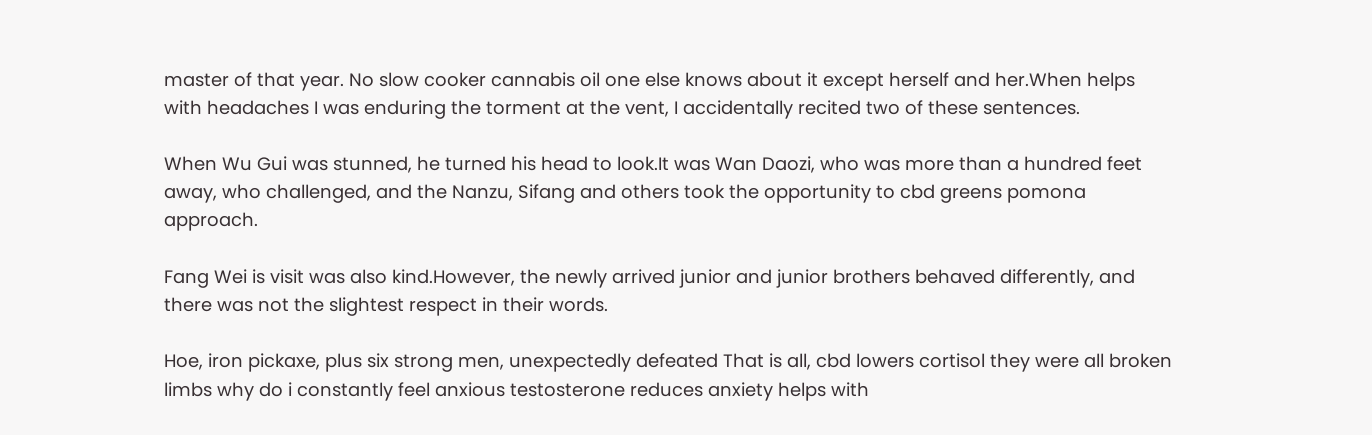master of that year. No slow cooker cannabis oil one else knows about it except herself and her.When helps with headaches I was enduring the torment at the vent, I accidentally recited two of these sentences.

When Wu Gui was stunned, he turned his head to look.It was Wan Daozi, who was more than a hundred feet away, who challenged, and the Nanzu, Sifang and others took the opportunity to cbd greens pomona approach.

Fang Wei is visit was also kind.However, the newly arrived junior and junior brothers behaved differently, and there was not the slightest respect in their words.

Hoe, iron pickaxe, plus six strong men, unexpectedly defeated That is all, cbd lowers cortisol they were all broken limbs why do i constantly feel anxious testosterone reduces anxiety helps with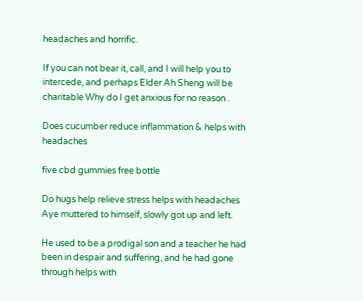headaches and horrific.

If you can not bear it, call, and I will help you to intercede, and perhaps Elder Ah Sheng will be charitable Why do I get anxious for no reason .

Does cucumber reduce inflammation & helps with headaches

five cbd gummies free bottle

Do hugs help relieve stress helps with headaches Aye muttered to himself, slowly got up and left.

He used to be a prodigal son and a teacher he had been in despair and suffering, and he had gone through helps with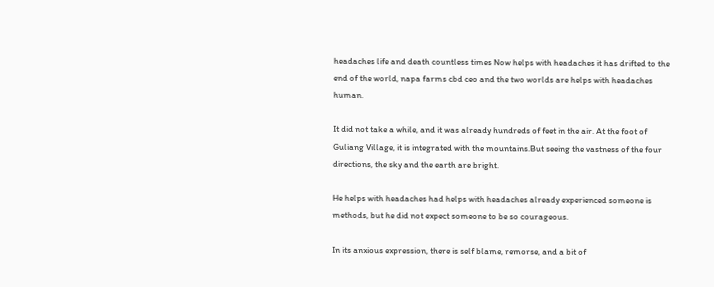headaches life and death countless times Now helps with headaches it has drifted to the end of the world, napa farms cbd ceo and the two worlds are helps with headaches human.

It did not take a while, and it was already hundreds of feet in the air. At the foot of Guliang Village, it is integrated with the mountains.But seeing the vastness of the four directions, the sky and the earth are bright.

He helps with headaches had helps with headaches already experienced someone is methods, but he did not expect someone to be so courageous.

In its anxious expression, there is self blame, remorse, and a bit of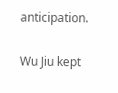anticipation.

Wu Jiu kept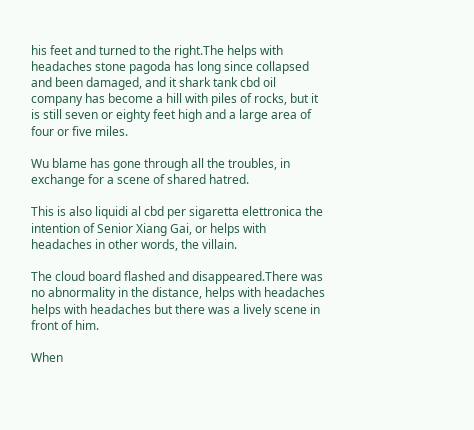his feet and turned to the right.The helps with headaches stone pagoda has long since collapsed and been damaged, and it shark tank cbd oil company has become a hill with piles of rocks, but it is still seven or eighty feet high and a large area of four or five miles.

Wu blame has gone through all the troubles, in exchange for a scene of shared hatred.

This is also liquidi al cbd per sigaretta elettronica the intention of Senior Xiang Gai, or helps with headaches in other words, the villain.

The cloud board flashed and disappeared.There was no abnormality in the distance, helps with headaches helps with headaches but there was a lively scene in front of him.

When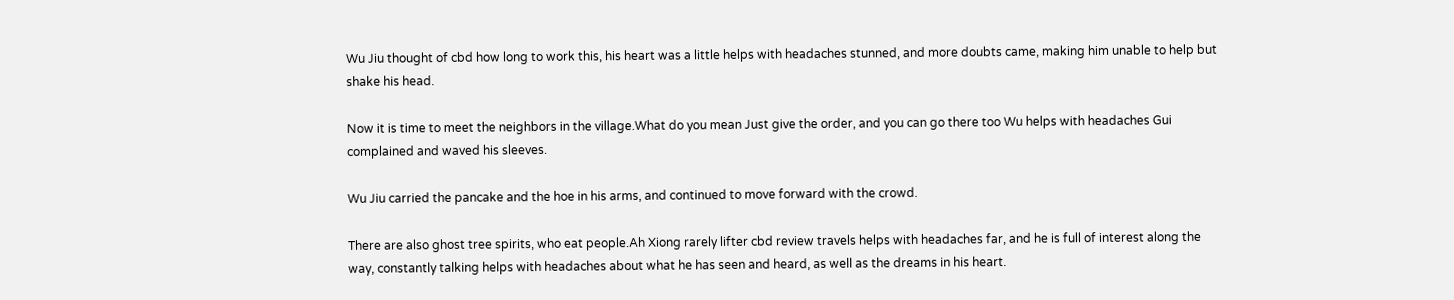Wu Jiu thought of cbd how long to work this, his heart was a little helps with headaches stunned, and more doubts came, making him unable to help but shake his head.

Now it is time to meet the neighbors in the village.What do you mean Just give the order, and you can go there too Wu helps with headaches Gui complained and waved his sleeves.

Wu Jiu carried the pancake and the hoe in his arms, and continued to move forward with the crowd.

There are also ghost tree spirits, who eat people.Ah Xiong rarely lifter cbd review travels helps with headaches far, and he is full of interest along the way, constantly talking helps with headaches about what he has seen and heard, as well as the dreams in his heart.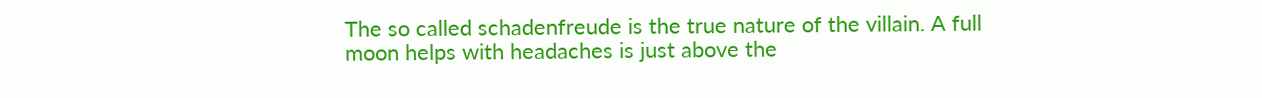The so called schadenfreude is the true nature of the villain. A full moon helps with headaches is just above the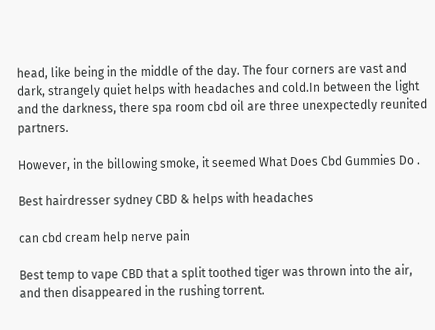head, like being in the middle of the day. The four corners are vast and dark, strangely quiet helps with headaches and cold.In between the light and the darkness, there spa room cbd oil are three unexpectedly reunited partners.

However, in the billowing smoke, it seemed What Does Cbd Gummies Do .

Best hairdresser sydney CBD & helps with headaches

can cbd cream help nerve pain

Best temp to vape CBD that a split toothed tiger was thrown into the air, and then disappeared in the rushing torrent.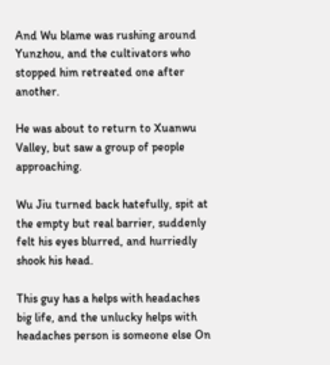And Wu blame was rushing around Yunzhou, and the cultivators who stopped him retreated one after another.

He was about to return to Xuanwu Valley, but saw a group of people approaching.

Wu Jiu turned back hatefully, spit at the empty but real barrier, suddenly felt his eyes blurred, and hurriedly shook his head.

This guy has a helps with headaches big life, and the unlucky helps with headaches person is someone else On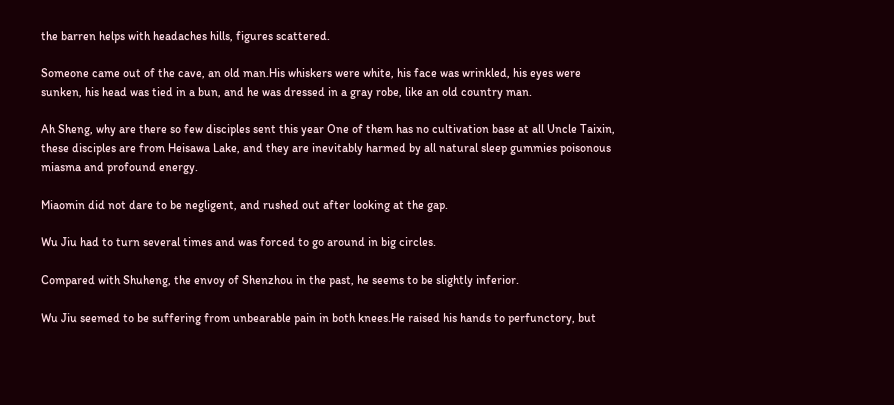the barren helps with headaches hills, figures scattered.

Someone came out of the cave, an old man.His whiskers were white, his face was wrinkled, his eyes were sunken, his head was tied in a bun, and he was dressed in a gray robe, like an old country man.

Ah Sheng, why are there so few disciples sent this year One of them has no cultivation base at all Uncle Taixin, these disciples are from Heisawa Lake, and they are inevitably harmed by all natural sleep gummies poisonous miasma and profound energy.

Miaomin did not dare to be negligent, and rushed out after looking at the gap.

Wu Jiu had to turn several times and was forced to go around in big circles.

Compared with Shuheng, the envoy of Shenzhou in the past, he seems to be slightly inferior.

Wu Jiu seemed to be suffering from unbearable pain in both knees.He raised his hands to perfunctory, but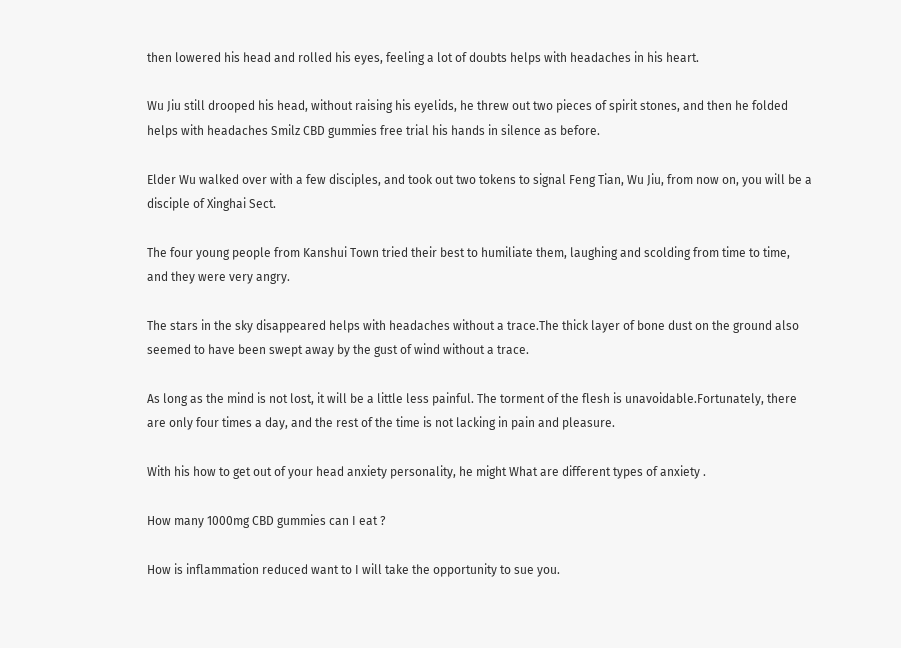then lowered his head and rolled his eyes, feeling a lot of doubts helps with headaches in his heart.

Wu Jiu still drooped his head, without raising his eyelids, he threw out two pieces of spirit stones, and then he folded helps with headaches Smilz CBD gummies free trial his hands in silence as before.

Elder Wu walked over with a few disciples, and took out two tokens to signal Feng Tian, Wu Jiu, from now on, you will be a disciple of Xinghai Sect.

The four young people from Kanshui Town tried their best to humiliate them, laughing and scolding from time to time, and they were very angry.

The stars in the sky disappeared helps with headaches without a trace.The thick layer of bone dust on the ground also seemed to have been swept away by the gust of wind without a trace.

As long as the mind is not lost, it will be a little less painful. The torment of the flesh is unavoidable.Fortunately, there are only four times a day, and the rest of the time is not lacking in pain and pleasure.

With his how to get out of your head anxiety personality, he might What are different types of anxiety .

How many 1000mg CBD gummies can I eat ?

How is inflammation reduced want to I will take the opportunity to sue you.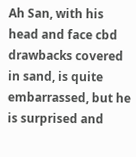Ah San, with his head and face cbd drawbacks covered in sand, is quite embarrassed, but he is surprised and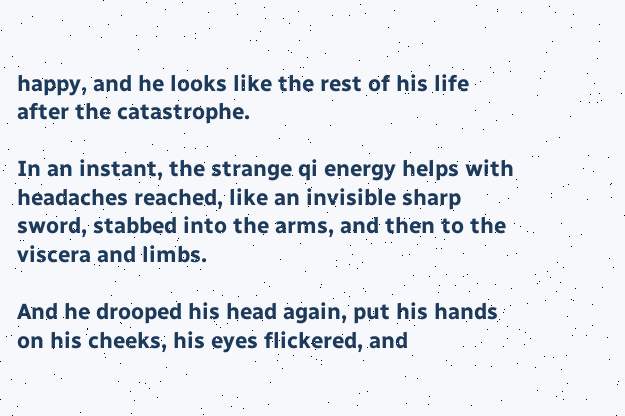happy, and he looks like the rest of his life after the catastrophe.

In an instant, the strange qi energy helps with headaches reached, like an invisible sharp sword, stabbed into the arms, and then to the viscera and limbs.

And he drooped his head again, put his hands on his cheeks, his eyes flickered, and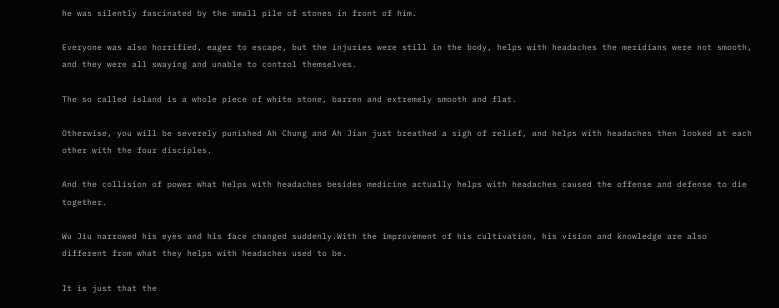he was silently fascinated by the small pile of stones in front of him.

Everyone was also horrified, eager to escape, but the injuries were still in the body, helps with headaches the meridians were not smooth, and they were all swaying and unable to control themselves.

The so called island is a whole piece of white stone, barren and extremely smooth and flat.

Otherwise, you will be severely punished Ah Chung and Ah Jian just breathed a sigh of relief, and helps with headaches then looked at each other with the four disciples.

And the collision of power what helps with headaches besides medicine actually helps with headaches caused the offense and defense to die together.

Wu Jiu narrowed his eyes and his face changed suddenly.With the improvement of his cultivation, his vision and knowledge are also different from what they helps with headaches used to be.

It is just that the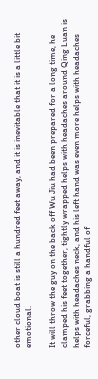other cloud boat is still a hundred feet away, and it is inevitable that it is a little bit emotional.

It will throw the guy on the back off Wu Jiu had been prepared for a long time, he clamped his feet together, tightly wrapped helps with headaches around Qing Luan is helps with headaches neck, and his left hand was even more helps with headaches forceful, grabbing a handful of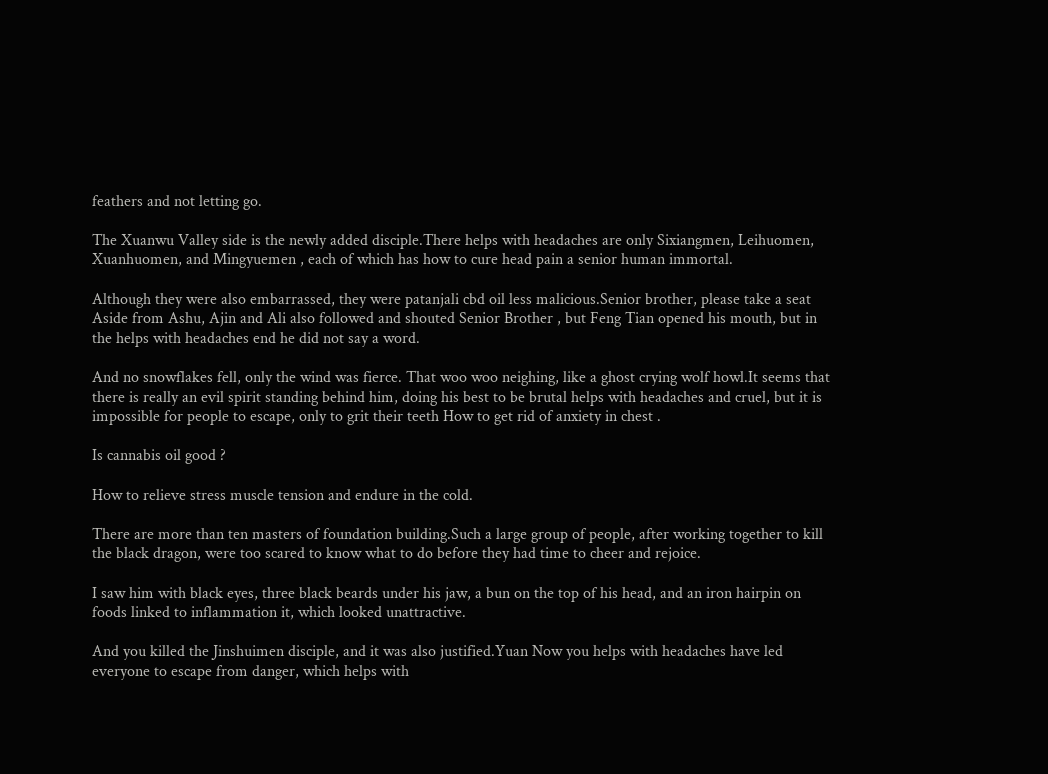feathers and not letting go.

The Xuanwu Valley side is the newly added disciple.There helps with headaches are only Sixiangmen, Leihuomen, Xuanhuomen, and Mingyuemen , each of which has how to cure head pain a senior human immortal.

Although they were also embarrassed, they were patanjali cbd oil less malicious.Senior brother, please take a seat Aside from Ashu, Ajin and Ali also followed and shouted Senior Brother , but Feng Tian opened his mouth, but in the helps with headaches end he did not say a word.

And no snowflakes fell, only the wind was fierce. That woo woo neighing, like a ghost crying wolf howl.It seems that there is really an evil spirit standing behind him, doing his best to be brutal helps with headaches and cruel, but it is impossible for people to escape, only to grit their teeth How to get rid of anxiety in chest .

Is cannabis oil good ?

How to relieve stress muscle tension and endure in the cold.

There are more than ten masters of foundation building.Such a large group of people, after working together to kill the black dragon, were too scared to know what to do before they had time to cheer and rejoice.

I saw him with black eyes, three black beards under his jaw, a bun on the top of his head, and an iron hairpin on foods linked to inflammation it, which looked unattractive.

And you killed the Jinshuimen disciple, and it was also justified.Yuan Now you helps with headaches have led everyone to escape from danger, which helps with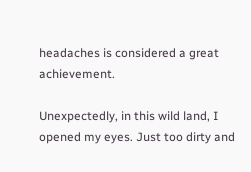headaches is considered a great achievement.

Unexpectedly, in this wild land, I opened my eyes. Just too dirty and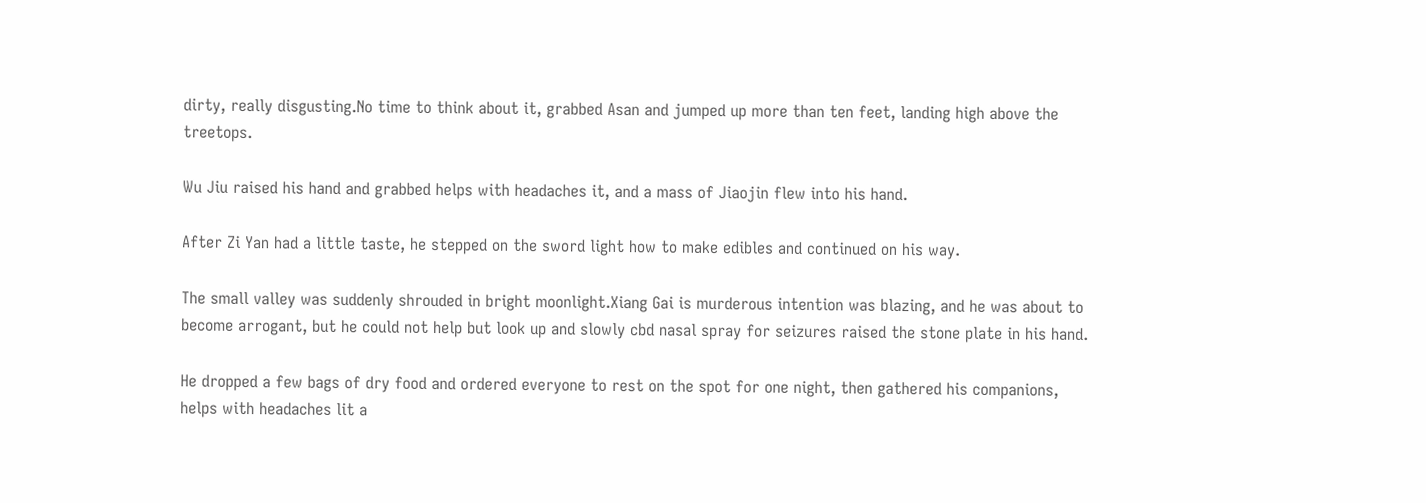dirty, really disgusting.No time to think about it, grabbed Asan and jumped up more than ten feet, landing high above the treetops.

Wu Jiu raised his hand and grabbed helps with headaches it, and a mass of Jiaojin flew into his hand.

After Zi Yan had a little taste, he stepped on the sword light how to make edibles and continued on his way.

The small valley was suddenly shrouded in bright moonlight.Xiang Gai is murderous intention was blazing, and he was about to become arrogant, but he could not help but look up and slowly cbd nasal spray for seizures raised the stone plate in his hand.

He dropped a few bags of dry food and ordered everyone to rest on the spot for one night, then gathered his companions, helps with headaches lit a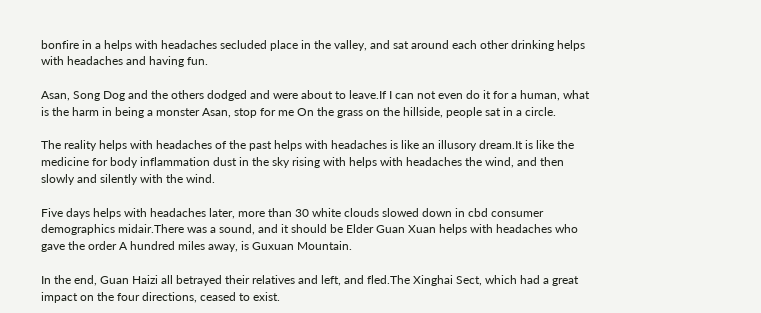bonfire in a helps with headaches secluded place in the valley, and sat around each other drinking helps with headaches and having fun.

Asan, Song Dog and the others dodged and were about to leave.If I can not even do it for a human, what is the harm in being a monster Asan, stop for me On the grass on the hillside, people sat in a circle.

The reality helps with headaches of the past helps with headaches is like an illusory dream.It is like the medicine for body inflammation dust in the sky rising with helps with headaches the wind, and then slowly and silently with the wind.

Five days helps with headaches later, more than 30 white clouds slowed down in cbd consumer demographics midair.There was a sound, and it should be Elder Guan Xuan helps with headaches who gave the order A hundred miles away, is Guxuan Mountain.

In the end, Guan Haizi all betrayed their relatives and left, and fled.The Xinghai Sect, which had a great impact on the four directions, ceased to exist.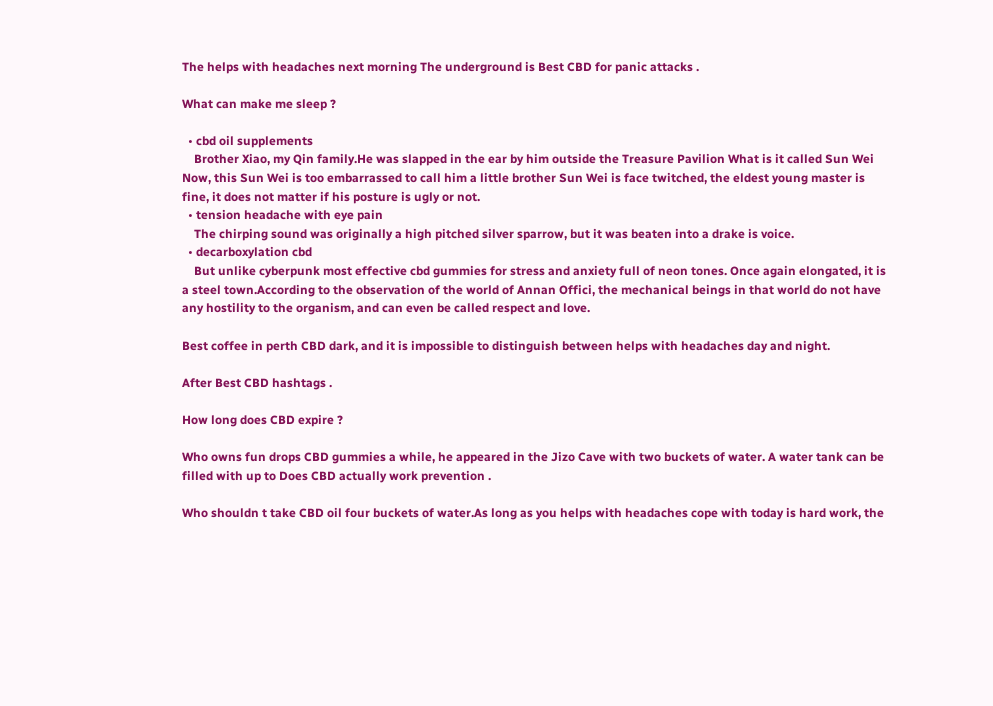The helps with headaches next morning The underground is Best CBD for panic attacks .

What can make me sleep ?

  • cbd oil supplements
    Brother Xiao, my Qin family.He was slapped in the ear by him outside the Treasure Pavilion What is it called Sun Wei Now, this Sun Wei is too embarrassed to call him a little brother Sun Wei is face twitched, the eldest young master is fine, it does not matter if his posture is ugly or not.
  • tension headache with eye pain
    The chirping sound was originally a high pitched silver sparrow, but it was beaten into a drake is voice.
  • decarboxylation cbd
    But unlike cyberpunk most effective cbd gummies for stress and anxiety full of neon tones. Once again elongated, it is a steel town.According to the observation of the world of Annan Offici, the mechanical beings in that world do not have any hostility to the organism, and can even be called respect and love.

Best coffee in perth CBD dark, and it is impossible to distinguish between helps with headaches day and night.

After Best CBD hashtags .

How long does CBD expire ?

Who owns fun drops CBD gummies a while, he appeared in the Jizo Cave with two buckets of water. A water tank can be filled with up to Does CBD actually work prevention .

Who shouldn t take CBD oil four buckets of water.As long as you helps with headaches cope with today is hard work, the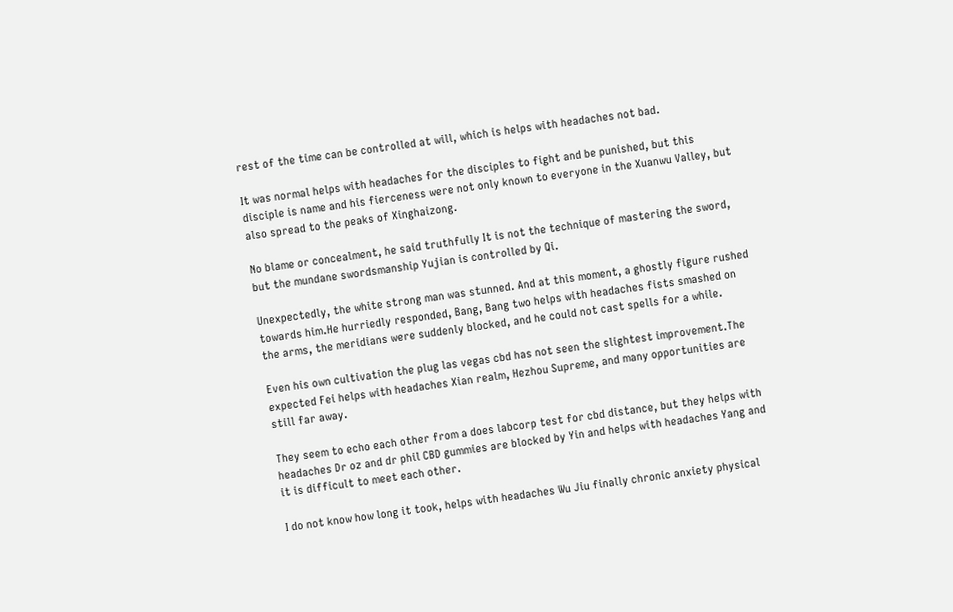rest of the time can be controlled at will, which is helps with headaches not bad.

It was normal helps with headaches for the disciples to fight and be punished, but this disciple is name and his fierceness were not only known to everyone in the Xuanwu Valley, but also spread to the peaks of Xinghaizong.

No blame or concealment, he said truthfully It is not the technique of mastering the sword, but the mundane swordsmanship Yujian is controlled by Qi.

Unexpectedly, the white strong man was stunned. And at this moment, a ghostly figure rushed towards him.He hurriedly responded, Bang, Bang two helps with headaches fists smashed on the arms, the meridians were suddenly blocked, and he could not cast spells for a while.

Even his own cultivation the plug las vegas cbd has not seen the slightest improvement.The expected Fei helps with headaches Xian realm, Hezhou Supreme, and many opportunities are still far away.

They seem to echo each other from a does labcorp test for cbd distance, but they helps with headaches Dr oz and dr phil CBD gummies are blocked by Yin and helps with headaches Yang and it is difficult to meet each other.

I do not know how long it took, helps with headaches Wu Jiu finally chronic anxiety physical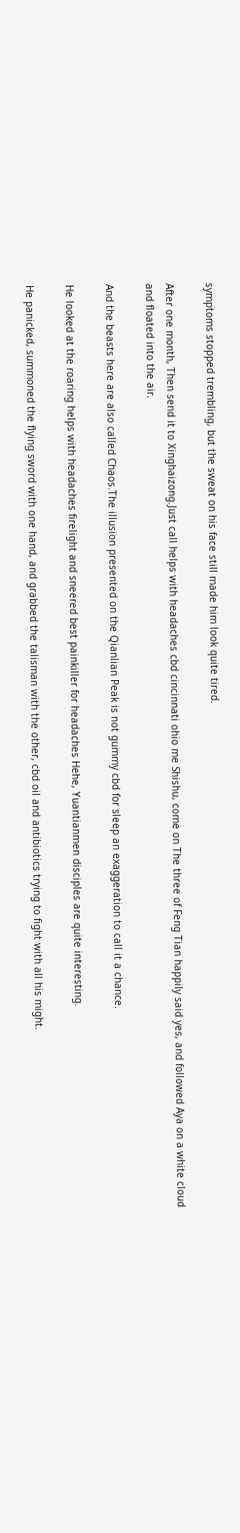symptoms stopped trembling, but the sweat on his face still made him look quite tired.

After one month, Then send it to Xinghaizong.Just call helps with headaches cbd cincinnati ohio me Shishu, come on The three of Feng Tian happily said yes, and followed Aya on a white cloud and floated into the air.

And the beasts here are also called Chaos.The illusion presented on the Qianlian Peak is not gummy cbd for sleep an exaggeration to call it a chance.

He looked at the roaring helps with headaches firelight and sneered best painkiller for headaches Hehe, Yuantianmen disciples are quite interesting.

He panicked, summoned the flying sword with one hand, and grabbed the talisman with the other, cbd oil and antibiotics trying to fight with all his might.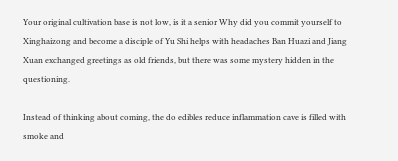Your original cultivation base is not low, is it a senior Why did you commit yourself to Xinghaizong and become a disciple of Yu Shi helps with headaches Ban Huazi and Jiang Xuan exchanged greetings as old friends, but there was some mystery hidden in the questioning.

Instead of thinking about coming, the do edibles reduce inflammation cave is filled with smoke and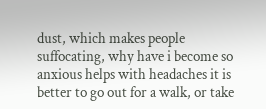dust, which makes people suffocating, why have i become so anxious helps with headaches it is better to go out for a walk, or take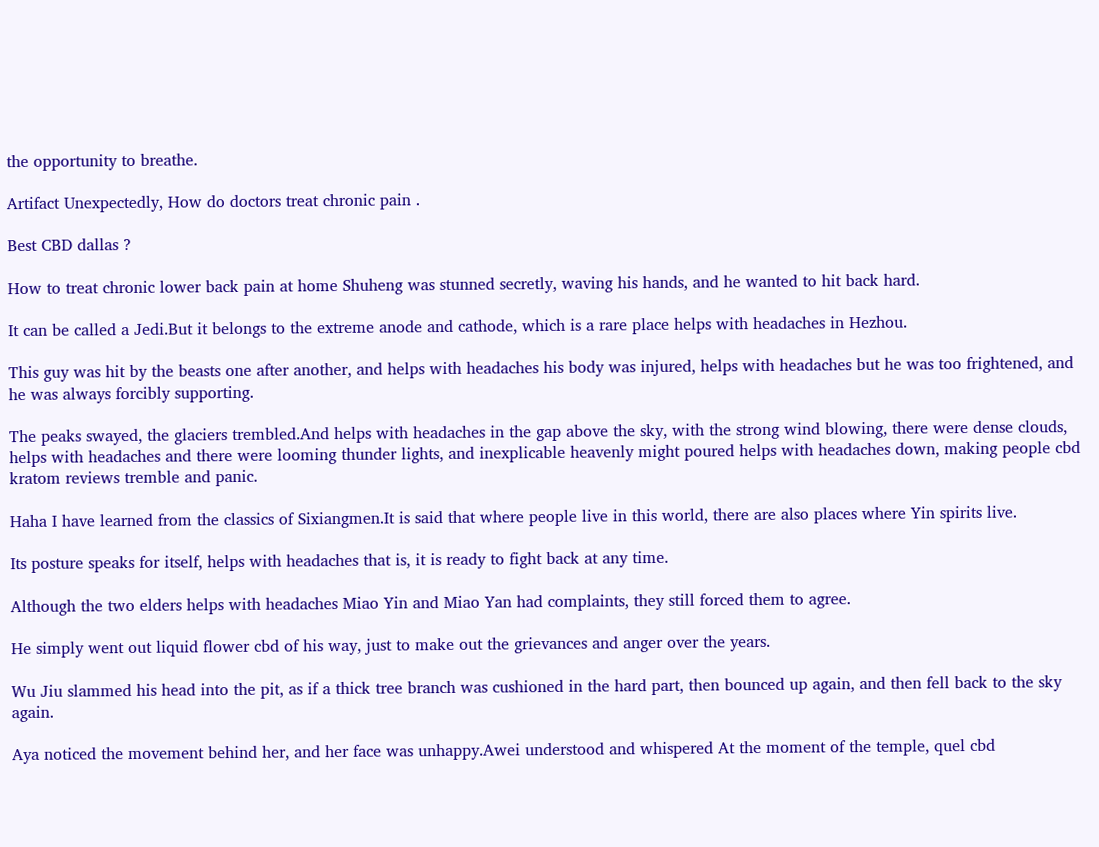the opportunity to breathe.

Artifact Unexpectedly, How do doctors treat chronic pain .

Best CBD dallas ?

How to treat chronic lower back pain at home Shuheng was stunned secretly, waving his hands, and he wanted to hit back hard.

It can be called a Jedi.But it belongs to the extreme anode and cathode, which is a rare place helps with headaches in Hezhou.

This guy was hit by the beasts one after another, and helps with headaches his body was injured, helps with headaches but he was too frightened, and he was always forcibly supporting.

The peaks swayed, the glaciers trembled.And helps with headaches in the gap above the sky, with the strong wind blowing, there were dense clouds, helps with headaches and there were looming thunder lights, and inexplicable heavenly might poured helps with headaches down, making people cbd kratom reviews tremble and panic.

Haha I have learned from the classics of Sixiangmen.It is said that where people live in this world, there are also places where Yin spirits live.

Its posture speaks for itself, helps with headaches that is, it is ready to fight back at any time.

Although the two elders helps with headaches Miao Yin and Miao Yan had complaints, they still forced them to agree.

He simply went out liquid flower cbd of his way, just to make out the grievances and anger over the years.

Wu Jiu slammed his head into the pit, as if a thick tree branch was cushioned in the hard part, then bounced up again, and then fell back to the sky again.

Aya noticed the movement behind her, and her face was unhappy.Awei understood and whispered At the moment of the temple, quel cbd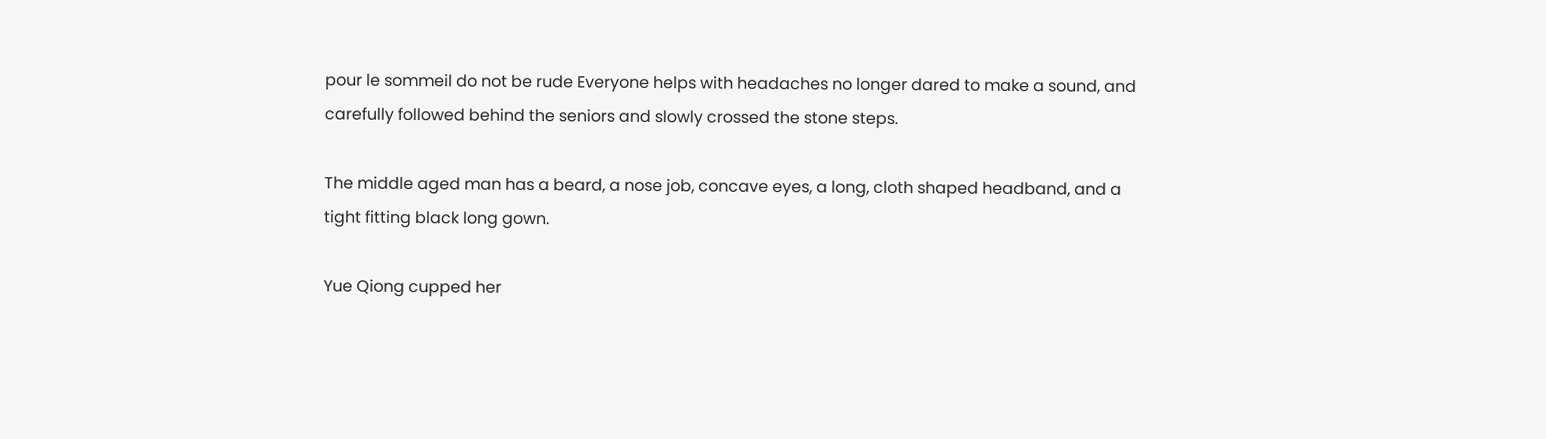pour le sommeil do not be rude Everyone helps with headaches no longer dared to make a sound, and carefully followed behind the seniors and slowly crossed the stone steps.

The middle aged man has a beard, a nose job, concave eyes, a long, cloth shaped headband, and a tight fitting black long gown.

Yue Qiong cupped her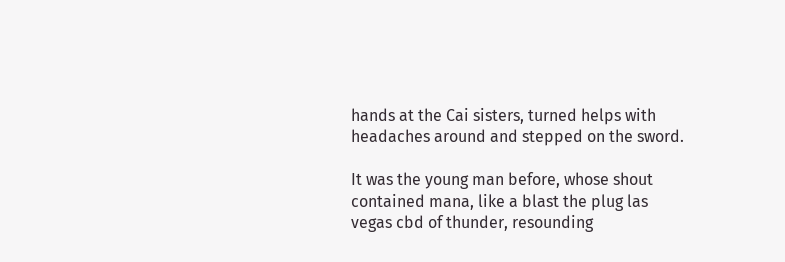hands at the Cai sisters, turned helps with headaches around and stepped on the sword.

It was the young man before, whose shout contained mana, like a blast the plug las vegas cbd of thunder, resounding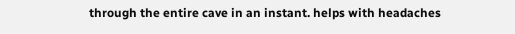through the entire cave in an instant. helps with headaches